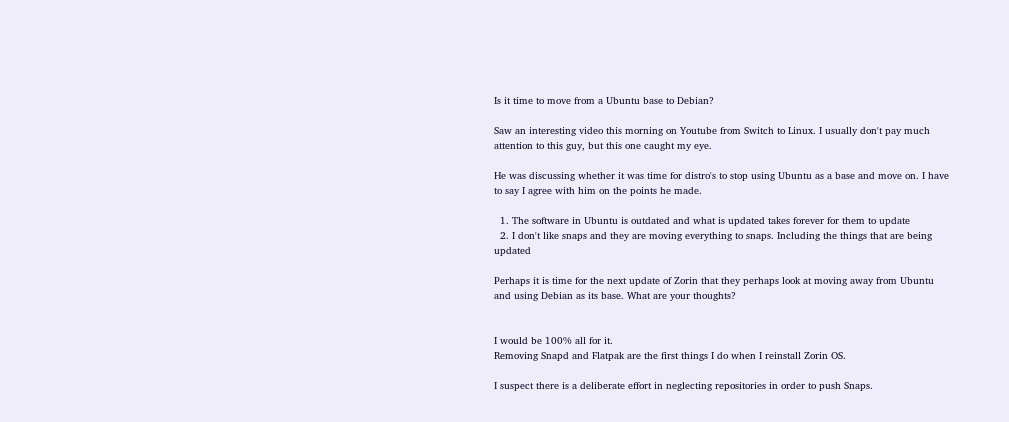Is it time to move from a Ubuntu base to Debian?

Saw an interesting video this morning on Youtube from Switch to Linux. I usually don't pay much attention to this guy, but this one caught my eye.

He was discussing whether it was time for distro's to stop using Ubuntu as a base and move on. I have to say I agree with him on the points he made.

  1. The software in Ubuntu is outdated and what is updated takes forever for them to update
  2. I don't like snaps and they are moving everything to snaps. Including the things that are being updated

Perhaps it is time for the next update of Zorin that they perhaps look at moving away from Ubuntu and using Debian as its base. What are your thoughts?


I would be 100% all for it.
Removing Snapd and Flatpak are the first things I do when I reinstall Zorin OS.

I suspect there is a deliberate effort in neglecting repositories in order to push Snaps.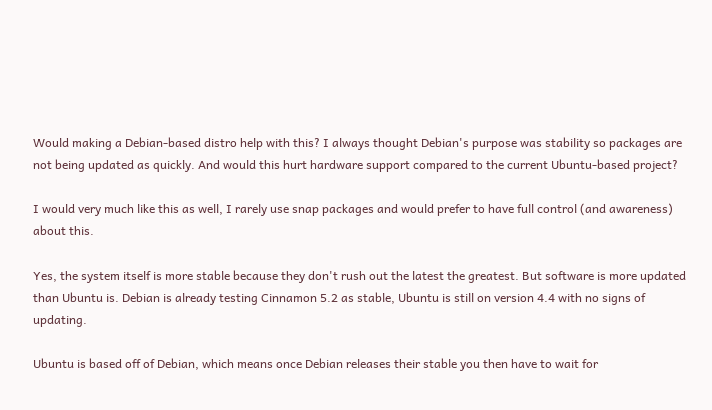Would making a Debian-based distro help with this? I always thought Debian's purpose was stability so packages are not being updated as quickly. And would this hurt hardware support compared to the current Ubuntu-based project?

I would very much like this as well, I rarely use snap packages and would prefer to have full control (and awareness) about this.

Yes, the system itself is more stable because they don't rush out the latest the greatest. But software is more updated than Ubuntu is. Debian is already testing Cinnamon 5.2 as stable, Ubuntu is still on version 4.4 with no signs of updating.

Ubuntu is based off of Debian, which means once Debian releases their stable you then have to wait for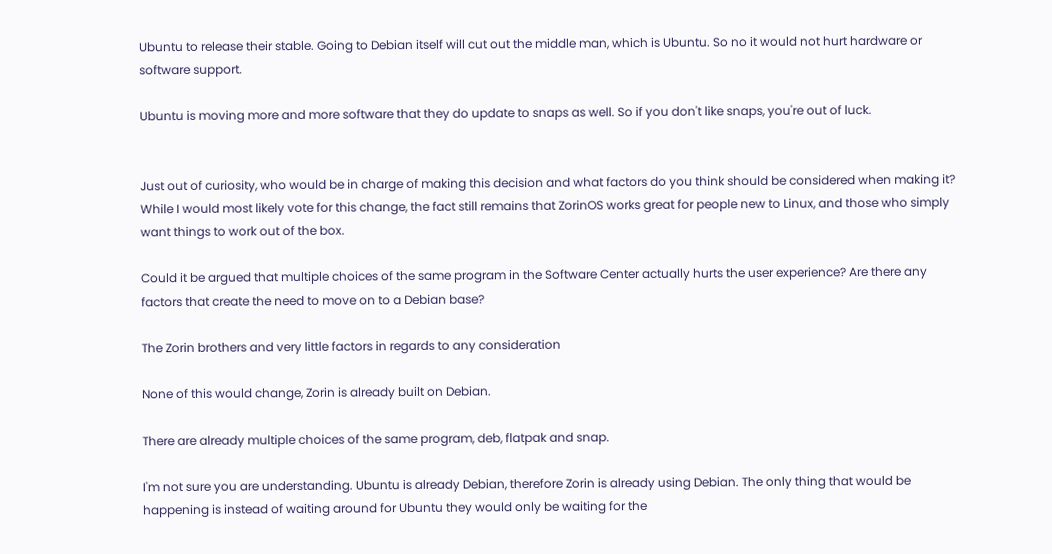Ubuntu to release their stable. Going to Debian itself will cut out the middle man, which is Ubuntu. So no it would not hurt hardware or software support.

Ubuntu is moving more and more software that they do update to snaps as well. So if you don't like snaps, you're out of luck.


Just out of curiosity, who would be in charge of making this decision and what factors do you think should be considered when making it? While I would most likely vote for this change, the fact still remains that ZorinOS works great for people new to Linux, and those who simply want things to work out of the box.

Could it be argued that multiple choices of the same program in the Software Center actually hurts the user experience? Are there any factors that create the need to move on to a Debian base?

The Zorin brothers and very little factors in regards to any consideration

None of this would change, Zorin is already built on Debian.

There are already multiple choices of the same program, deb, flatpak and snap.

I'm not sure you are understanding. Ubuntu is already Debian, therefore Zorin is already using Debian. The only thing that would be happening is instead of waiting around for Ubuntu they would only be waiting for the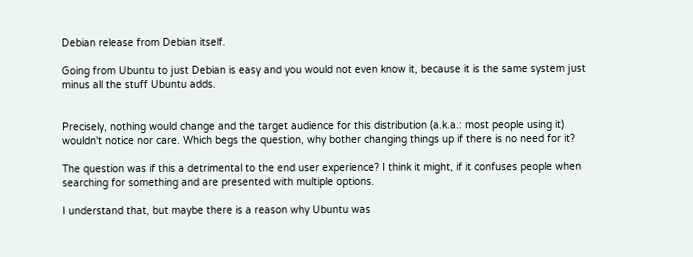Debian release from Debian itself.

Going from Ubuntu to just Debian is easy and you would not even know it, because it is the same system just minus all the stuff Ubuntu adds.


Precisely, nothing would change and the target audience for this distribution (a.k.a.: most people using it) wouldn't notice nor care. Which begs the question, why bother changing things up if there is no need for it?

The question was if this a detrimental to the end user experience? I think it might, if it confuses people when searching for something and are presented with multiple options.

I understand that, but maybe there is a reason why Ubuntu was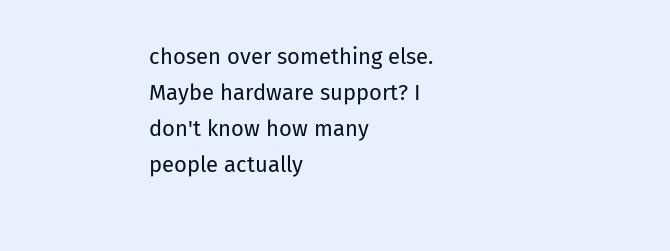chosen over something else. Maybe hardware support? I don't know how many people actually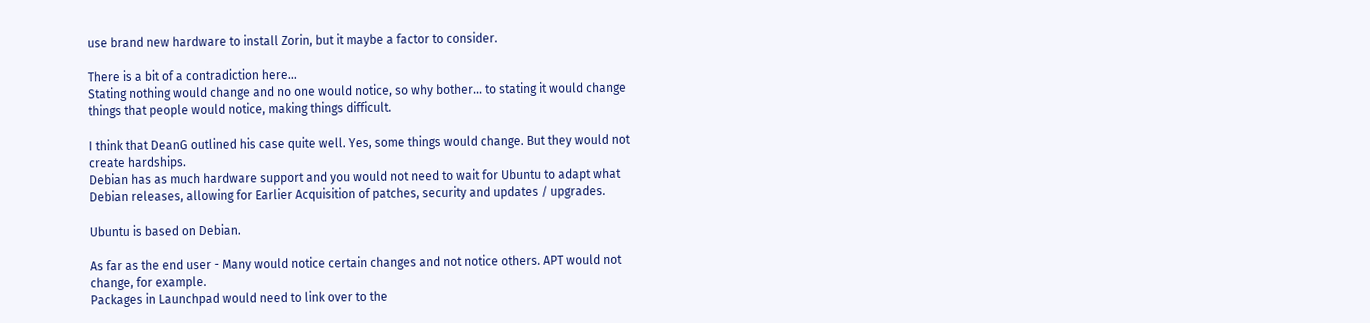use brand new hardware to install Zorin, but it maybe a factor to consider.

There is a bit of a contradiction here...
Stating nothing would change and no one would notice, so why bother... to stating it would change things that people would notice, making things difficult.

I think that DeanG outlined his case quite well. Yes, some things would change. But they would not create hardships.
Debian has as much hardware support and you would not need to wait for Ubuntu to adapt what Debian releases, allowing for Earlier Acquisition of patches, security and updates / upgrades.

Ubuntu is based on Debian.

As far as the end user - Many would notice certain changes and not notice others. APT would not change, for example.
Packages in Launchpad would need to link over to the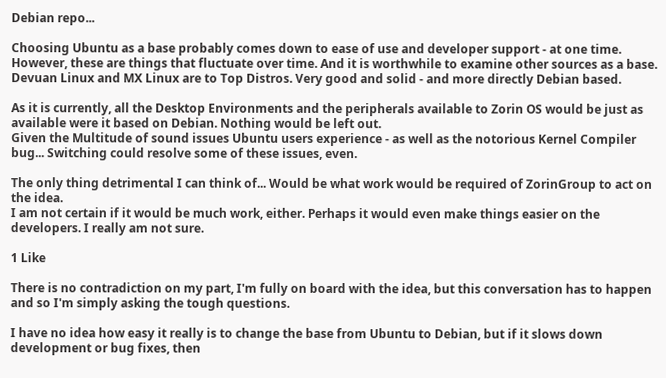Debian repo...

Choosing Ubuntu as a base probably comes down to ease of use and developer support - at one time.
However, these are things that fluctuate over time. And it is worthwhile to examine other sources as a base.
Devuan Linux and MX Linux are to Top Distros. Very good and solid - and more directly Debian based.

As it is currently, all the Desktop Environments and the peripherals available to Zorin OS would be just as available were it based on Debian. Nothing would be left out.
Given the Multitude of sound issues Ubuntu users experience - as well as the notorious Kernel Compiler bug... Switching could resolve some of these issues, even.

The only thing detrimental I can think of... Would be what work would be required of ZorinGroup to act on the idea.
I am not certain if it would be much work, either. Perhaps it would even make things easier on the developers. I really am not sure.

1 Like

There is no contradiction on my part, I'm fully on board with the idea, but this conversation has to happen and so I'm simply asking the tough questions.

I have no idea how easy it really is to change the base from Ubuntu to Debian, but if it slows down development or bug fixes, then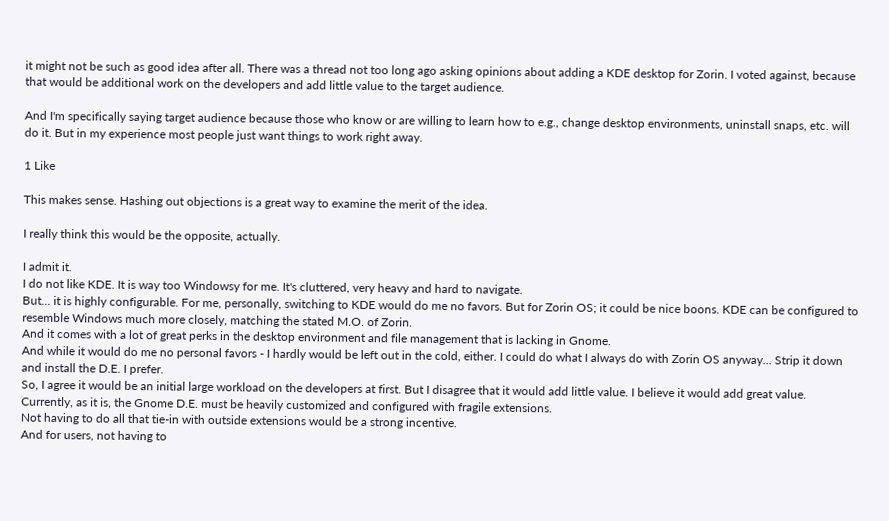it might not be such as good idea after all. There was a thread not too long ago asking opinions about adding a KDE desktop for Zorin. I voted against, because that would be additional work on the developers and add little value to the target audience.

And I'm specifically saying target audience because those who know or are willing to learn how to e.g., change desktop environments, uninstall snaps, etc. will do it. But in my experience most people just want things to work right away.

1 Like

This makes sense. Hashing out objections is a great way to examine the merit of the idea.

I really think this would be the opposite, actually.

I admit it.
I do not like KDE. It is way too Windowsy for me. It's cluttered, very heavy and hard to navigate.
But... it is highly configurable. For me, personally, switching to KDE would do me no favors. But for Zorin OS; it could be nice boons. KDE can be configured to resemble Windows much more closely, matching the stated M.O. of Zorin.
And it comes with a lot of great perks in the desktop environment and file management that is lacking in Gnome.
And while it would do me no personal favors - I hardly would be left out in the cold, either. I could do what I always do with Zorin OS anyway... Strip it down and install the D.E. I prefer.
So, I agree it would be an initial large workload on the developers at first. But I disagree that it would add little value. I believe it would add great value.
Currently, as it is, the Gnome D.E. must be heavily customized and configured with fragile extensions.
Not having to do all that tie-in with outside extensions would be a strong incentive.
And for users, not having to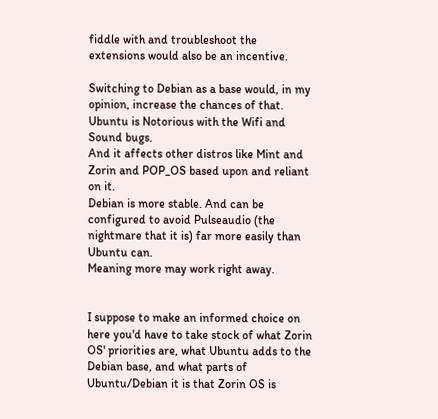fiddle with and troubleshoot the extensions would also be an incentive.

Switching to Debian as a base would, in my opinion, increase the chances of that.
Ubuntu is Notorious with the Wifi and Sound bugs.
And it affects other distros like Mint and Zorin and POP_OS based upon and reliant on it.
Debian is more stable. And can be configured to avoid Pulseaudio (the nightmare that it is) far more easily than Ubuntu can.
Meaning more may work right away.


I suppose to make an informed choice on here you'd have to take stock of what Zorin OS' priorities are, what Ubuntu adds to the Debian base, and what parts of Ubuntu/Debian it is that Zorin OS is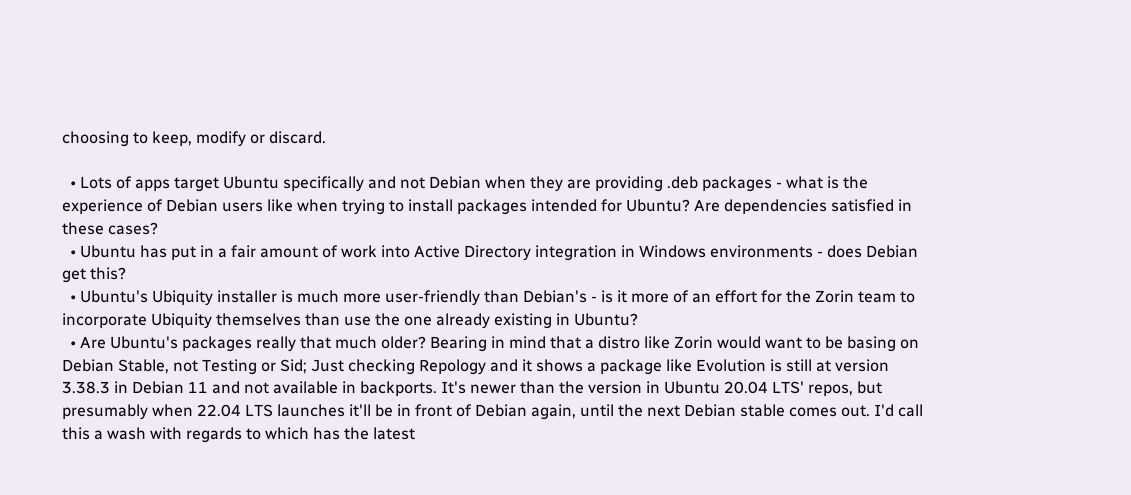choosing to keep, modify or discard.

  • Lots of apps target Ubuntu specifically and not Debian when they are providing .deb packages - what is the experience of Debian users like when trying to install packages intended for Ubuntu? Are dependencies satisfied in these cases?
  • Ubuntu has put in a fair amount of work into Active Directory integration in Windows environments - does Debian get this?
  • Ubuntu's Ubiquity installer is much more user-friendly than Debian's - is it more of an effort for the Zorin team to incorporate Ubiquity themselves than use the one already existing in Ubuntu?
  • Are Ubuntu's packages really that much older? Bearing in mind that a distro like Zorin would want to be basing on Debian Stable, not Testing or Sid; Just checking Repology and it shows a package like Evolution is still at version 3.38.3 in Debian 11 and not available in backports. It's newer than the version in Ubuntu 20.04 LTS' repos, but presumably when 22.04 LTS launches it'll be in front of Debian again, until the next Debian stable comes out. I'd call this a wash with regards to which has the latest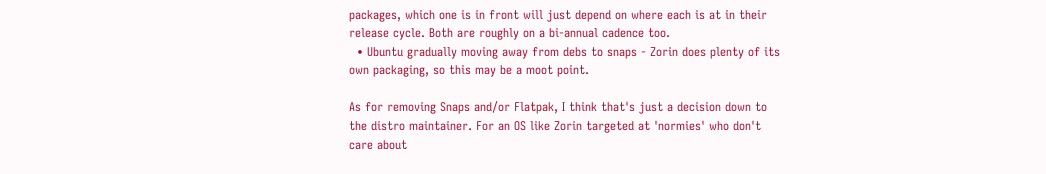packages, which one is in front will just depend on where each is at in their release cycle. Both are roughly on a bi-annual cadence too.
  • Ubuntu gradually moving away from debs to snaps - Zorin does plenty of its own packaging, so this may be a moot point.

As for removing Snaps and/or Flatpak, I think that's just a decision down to the distro maintainer. For an OS like Zorin targeted at 'normies' who don't care about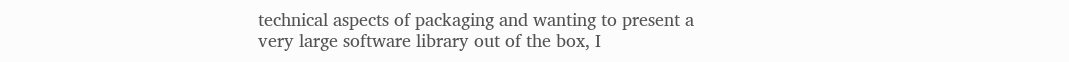technical aspects of packaging and wanting to present a very large software library out of the box, I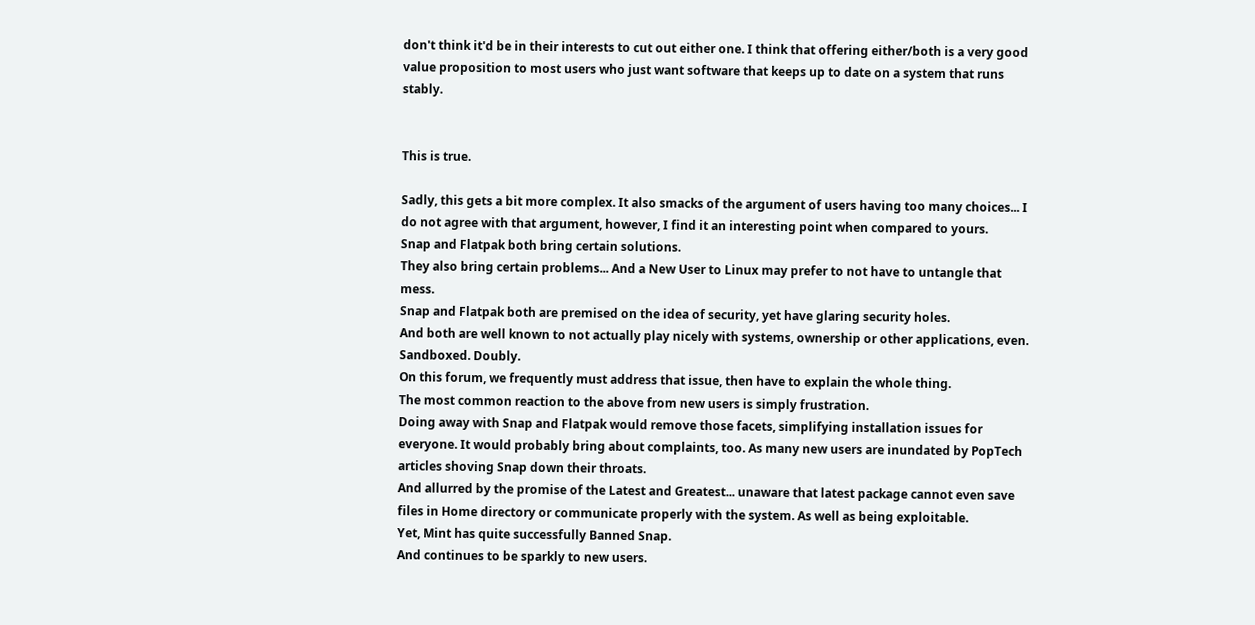don't think it'd be in their interests to cut out either one. I think that offering either/both is a very good value proposition to most users who just want software that keeps up to date on a system that runs stably.


This is true.

Sadly, this gets a bit more complex. It also smacks of the argument of users having too many choices... I do not agree with that argument, however, I find it an interesting point when compared to yours.
Snap and Flatpak both bring certain solutions.
They also bring certain problems... And a New User to Linux may prefer to not have to untangle that mess.
Snap and Flatpak both are premised on the idea of security, yet have glaring security holes.
And both are well known to not actually play nicely with systems, ownership or other applications, even. Sandboxed. Doubly.
On this forum, we frequently must address that issue, then have to explain the whole thing.
The most common reaction to the above from new users is simply frustration.
Doing away with Snap and Flatpak would remove those facets, simplifying installation issues for everyone. It would probably bring about complaints, too. As many new users are inundated by PopTech articles shoving Snap down their throats.
And allurred by the promise of the Latest and Greatest... unaware that latest package cannot even save files in Home directory or communicate properly with the system. As well as being exploitable.
Yet, Mint has quite successfully Banned Snap.
And continues to be sparkly to new users.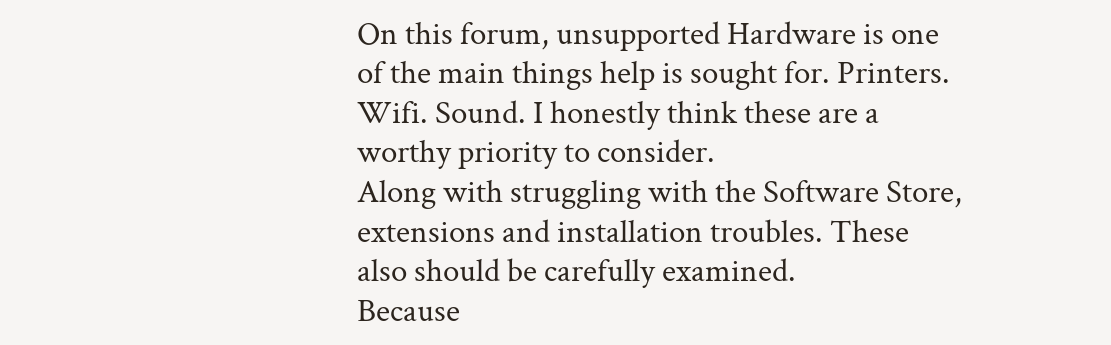On this forum, unsupported Hardware is one of the main things help is sought for. Printers. Wifi. Sound. I honestly think these are a worthy priority to consider.
Along with struggling with the Software Store, extensions and installation troubles. These also should be carefully examined.
Because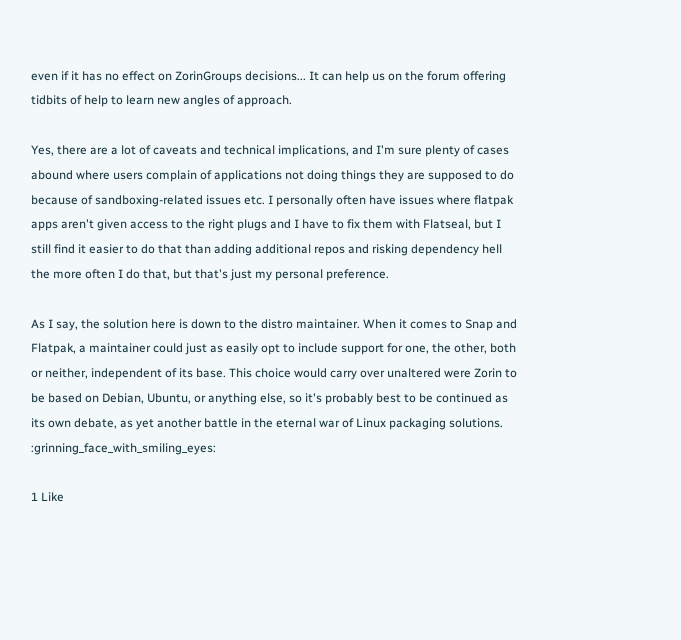even if it has no effect on ZorinGroups decisions... It can help us on the forum offering tidbits of help to learn new angles of approach.

Yes, there are a lot of caveats and technical implications, and I'm sure plenty of cases abound where users complain of applications not doing things they are supposed to do because of sandboxing-related issues etc. I personally often have issues where flatpak apps aren't given access to the right plugs and I have to fix them with Flatseal, but I still find it easier to do that than adding additional repos and risking dependency hell the more often I do that, but that's just my personal preference.

As I say, the solution here is down to the distro maintainer. When it comes to Snap and Flatpak, a maintainer could just as easily opt to include support for one, the other, both or neither, independent of its base. This choice would carry over unaltered were Zorin to be based on Debian, Ubuntu, or anything else, so it's probably best to be continued as its own debate, as yet another battle in the eternal war of Linux packaging solutions. :grinning_face_with_smiling_eyes:

1 Like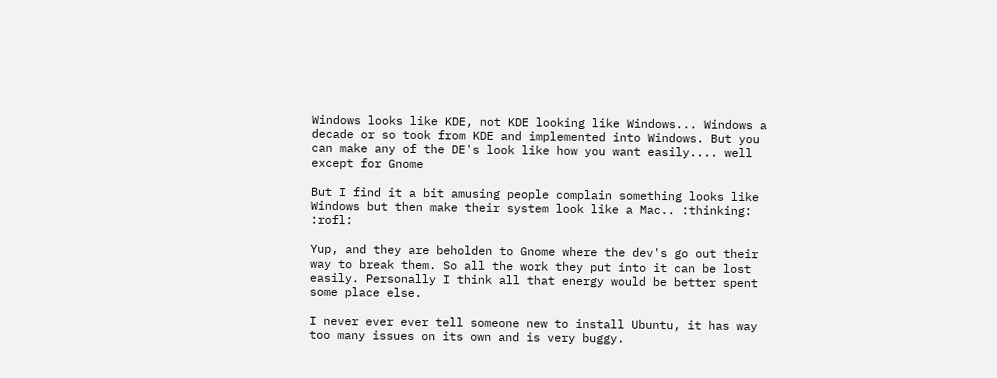Windows looks like KDE, not KDE looking like Windows... Windows a decade or so took from KDE and implemented into Windows. But you can make any of the DE's look like how you want easily.... well except for Gnome

But I find it a bit amusing people complain something looks like Windows but then make their system look like a Mac.. :thinking: :rofl:

Yup, and they are beholden to Gnome where the dev's go out their way to break them. So all the work they put into it can be lost easily. Personally I think all that energy would be better spent some place else.

I never ever ever tell someone new to install Ubuntu, it has way too many issues on its own and is very buggy.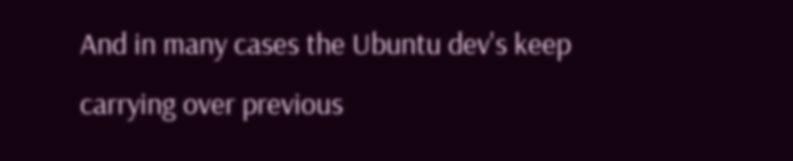And in many cases the Ubuntu dev's keep carrying over previous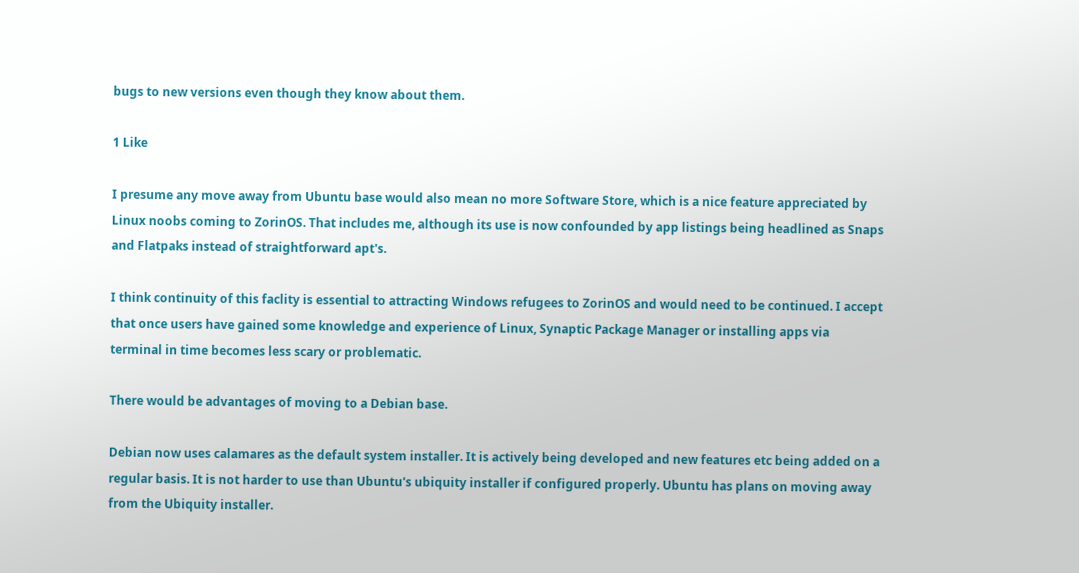bugs to new versions even though they know about them.

1 Like

I presume any move away from Ubuntu base would also mean no more Software Store, which is a nice feature appreciated by Linux noobs coming to ZorinOS. That includes me, although its use is now confounded by app listings being headlined as Snaps and Flatpaks instead of straightforward apt's.

I think continuity of this faclity is essential to attracting Windows refugees to ZorinOS and would need to be continued. I accept that once users have gained some knowledge and experience of Linux, Synaptic Package Manager or installing apps via terminal in time becomes less scary or problematic.

There would be advantages of moving to a Debian base.

Debian now uses calamares as the default system installer. It is actively being developed and new features etc being added on a regular basis. It is not harder to use than Ubuntu's ubiquity installer if configured properly. Ubuntu has plans on moving away from the Ubiquity installer.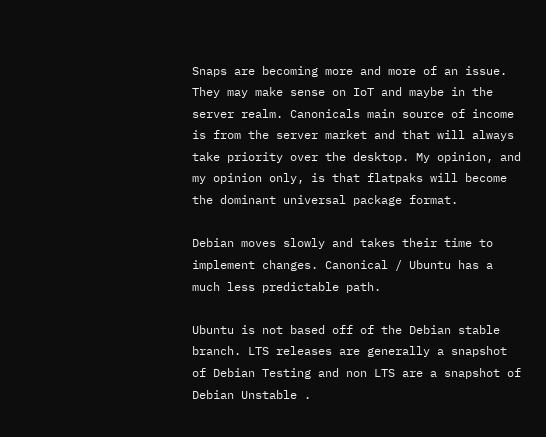Snaps are becoming more and more of an issue. They may make sense on IoT and maybe in the server realm. Canonicals main source of income is from the server market and that will always take priority over the desktop. My opinion, and my opinion only, is that flatpaks will become the dominant universal package format.

Debian moves slowly and takes their time to implement changes. Canonical / Ubuntu has a much less predictable path.

Ubuntu is not based off of the Debian stable branch. LTS releases are generally a snapshot of Debian Testing and non LTS are a snapshot of Debian Unstable .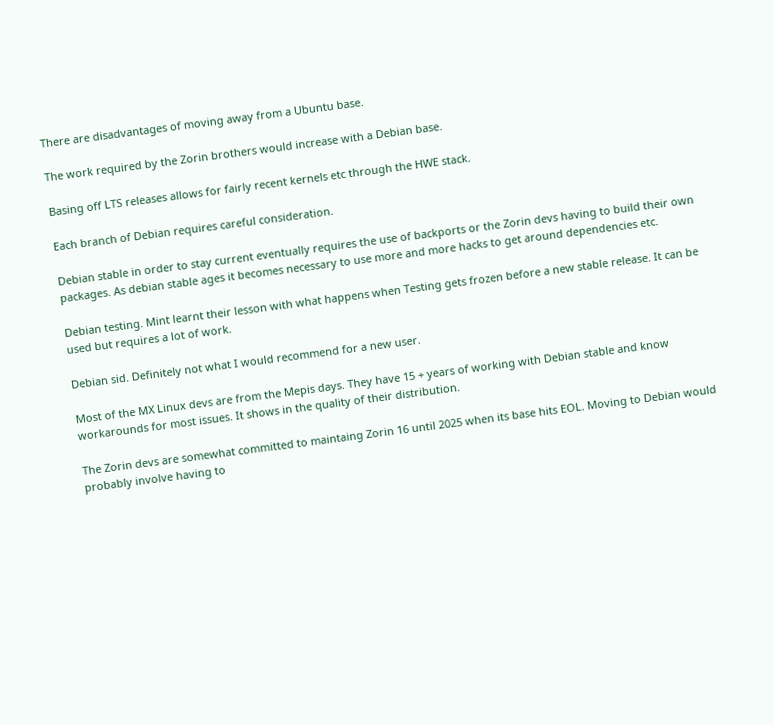There are disadvantages of moving away from a Ubuntu base.

The work required by the Zorin brothers would increase with a Debian base.

Basing off LTS releases allows for fairly recent kernels etc through the HWE stack.

Each branch of Debian requires careful consideration.

Debian stable in order to stay current eventually requires the use of backports or the Zorin devs having to build their own packages. As debian stable ages it becomes necessary to use more and more hacks to get around dependencies etc.

Debian testing. Mint learnt their lesson with what happens when Testing gets frozen before a new stable release. It can be used but requires a lot of work.

Debian sid. Definitely not what I would recommend for a new user.

Most of the MX Linux devs are from the Mepis days. They have 15 + years of working with Debian stable and know workarounds for most issues. It shows in the quality of their distribution.

The Zorin devs are somewhat committed to maintaing Zorin 16 until 2025 when its base hits EOL. Moving to Debian would probably involve having to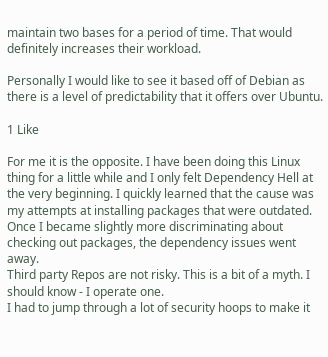maintain two bases for a period of time. That would definitely increases their workload.

Personally I would like to see it based off of Debian as there is a level of predictability that it offers over Ubuntu.

1 Like

For me it is the opposite. I have been doing this Linux thing for a little while and I only felt Dependency Hell at the very beginning. I quickly learned that the cause was my attempts at installing packages that were outdated.
Once I became slightly more discriminating about checking out packages, the dependency issues went away.
Third party Repos are not risky. This is a bit of a myth. I should know - I operate one.
I had to jump through a lot of security hoops to make it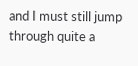and I must still jump through quite a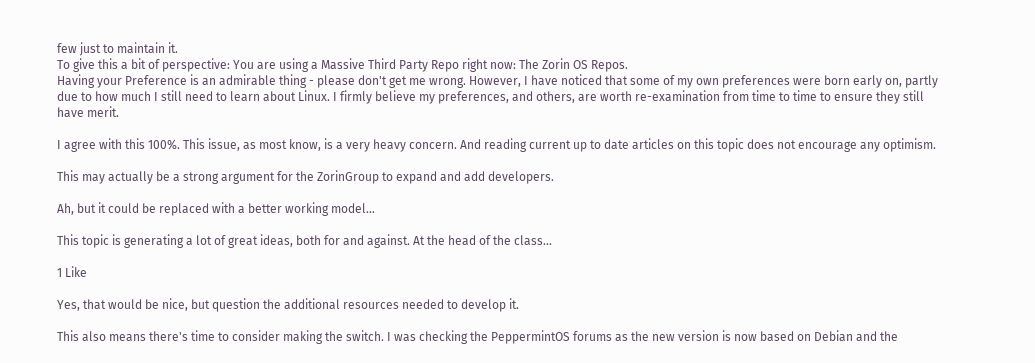few just to maintain it.
To give this a bit of perspective: You are using a Massive Third Party Repo right now: The Zorin OS Repos.
Having your Preference is an admirable thing - please don't get me wrong. However, I have noticed that some of my own preferences were born early on, partly due to how much I still need to learn about Linux. I firmly believe my preferences, and others, are worth re-examination from time to time to ensure they still have merit.

I agree with this 100%. This issue, as most know, is a very heavy concern. And reading current up to date articles on this topic does not encourage any optimism.

This may actually be a strong argument for the ZorinGroup to expand and add developers.

Ah, but it could be replaced with a better working model...

This topic is generating a lot of great ideas, both for and against. At the head of the class...

1 Like

Yes, that would be nice, but question the additional resources needed to develop it.

This also means there's time to consider making the switch. I was checking the PeppermintOS forums as the new version is now based on Debian and the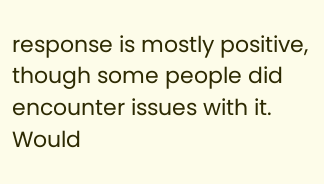response is mostly positive, though some people did encounter issues with it. Would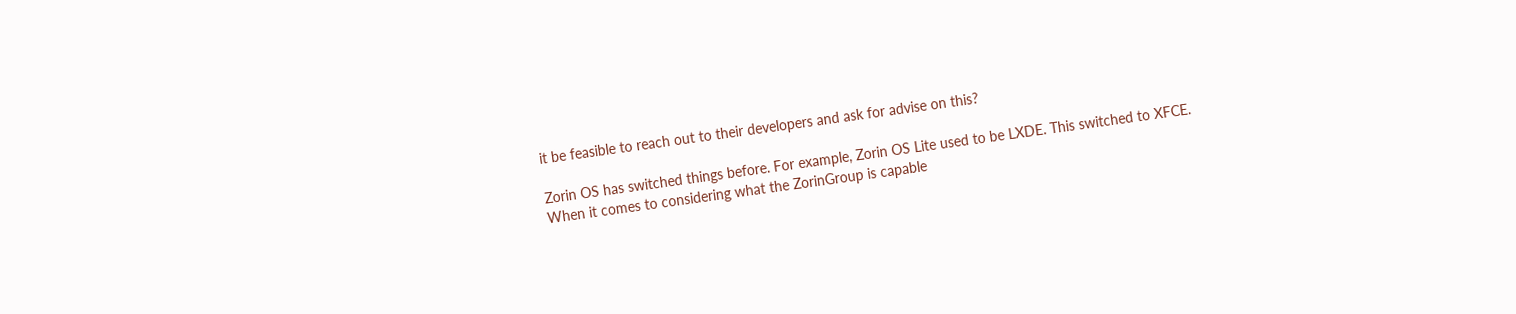it be feasible to reach out to their developers and ask for advise on this?

Zorin OS has switched things before. For example, Zorin OS Lite used to be LXDE. This switched to XFCE.
When it comes to considering what the ZorinGroup is capable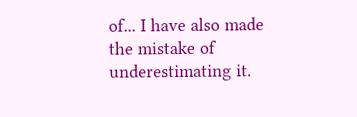of... I have also made the mistake of underestimating it.